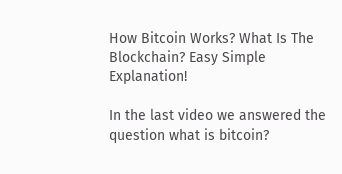How Bitcoin Works? What Is The Blockchain? Easy Simple Explanation!

In the last video we answered the question what is bitcoin?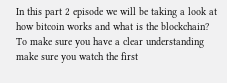In this part 2 episode we will be taking a look at how bitcoin works and what is the blockchain? To make sure you have a clear understanding make sure you watch the first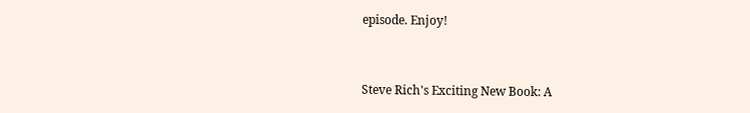episode. Enjoy!


Steve Rich's Exciting New Book: A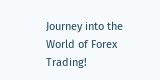Journey into the World of Forex Trading!